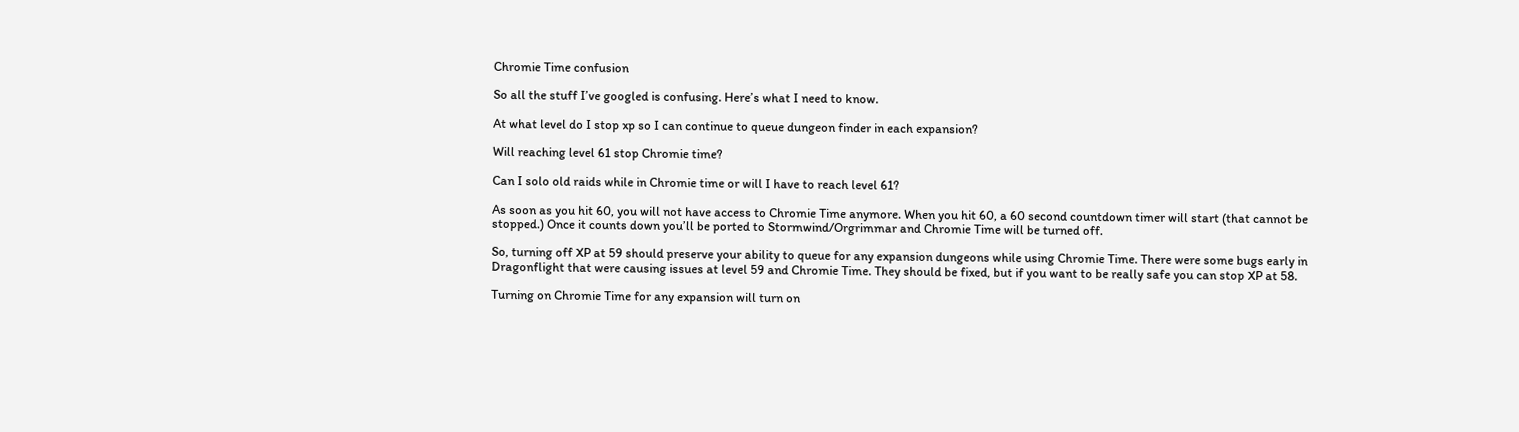Chromie Time confusion

So all the stuff I’ve googled is confusing. Here’s what I need to know.

At what level do I stop xp so I can continue to queue dungeon finder in each expansion?

Will reaching level 61 stop Chromie time?

Can I solo old raids while in Chromie time or will I have to reach level 61?

As soon as you hit 60, you will not have access to Chromie Time anymore. When you hit 60, a 60 second countdown timer will start (that cannot be stopped.) Once it counts down you’ll be ported to Stormwind/Orgrimmar and Chromie Time will be turned off.

So, turning off XP at 59 should preserve your ability to queue for any expansion dungeons while using Chromie Time. There were some bugs early in Dragonflight that were causing issues at level 59 and Chromie Time. They should be fixed, but if you want to be really safe you can stop XP at 58.

Turning on Chromie Time for any expansion will turn on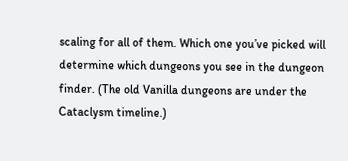scaling for all of them. Which one you’ve picked will determine which dungeons you see in the dungeon finder. (The old Vanilla dungeons are under the Cataclysm timeline.)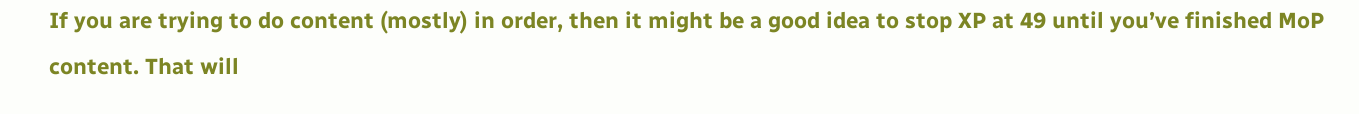If you are trying to do content (mostly) in order, then it might be a good idea to stop XP at 49 until you’ve finished MoP content. That will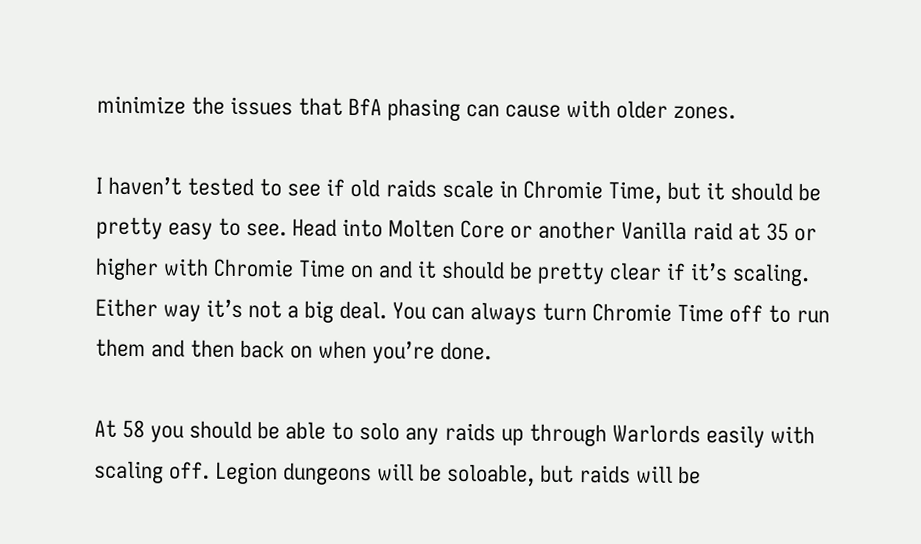minimize the issues that BfA phasing can cause with older zones.

I haven’t tested to see if old raids scale in Chromie Time, but it should be pretty easy to see. Head into Molten Core or another Vanilla raid at 35 or higher with Chromie Time on and it should be pretty clear if it’s scaling. Either way it’s not a big deal. You can always turn Chromie Time off to run them and then back on when you’re done.

At 58 you should be able to solo any raids up through Warlords easily with scaling off. Legion dungeons will be soloable, but raids will be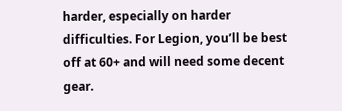harder, especially on harder difficulties. For Legion, you’ll be best off at 60+ and will need some decent gear.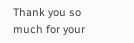Thank you so much for your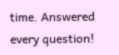time. Answered every question!